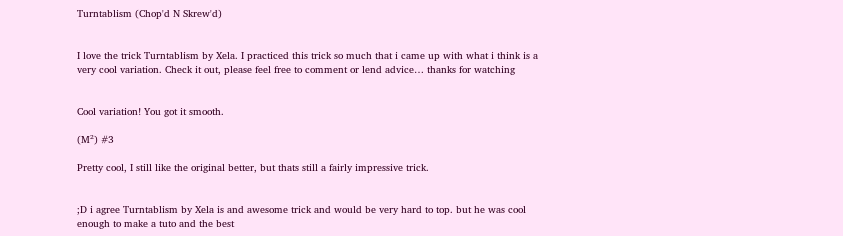Turntablism (Chop'd N Skrew'd)


I love the trick Turntablism by Xela. I practiced this trick so much that i came up with what i think is a very cool variation. Check it out, please feel free to comment or lend advice… thanks for watching


Cool variation! You got it smooth.

(M²) #3

Pretty cool, I still like the original better, but thats still a fairly impressive trick.


;D i agree Turntablism by Xela is and awesome trick and would be very hard to top. but he was cool enough to make a tuto and the best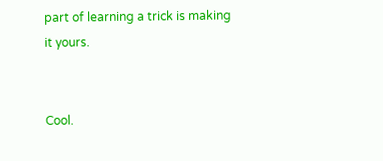part of learning a trick is making it yours.


Cool.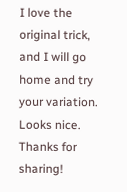I love the original trick, and I will go home and try your variation. Looks nice. Thanks for sharing!